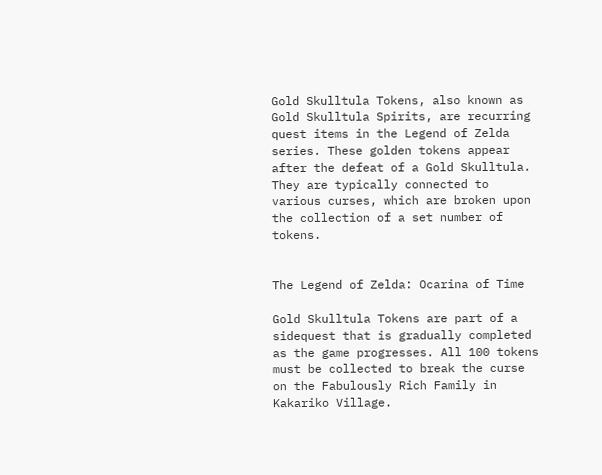Gold Skulltula Tokens, also known as Gold Skulltula Spirits, are recurring quest items in the Legend of Zelda series. These golden tokens appear after the defeat of a Gold Skulltula. They are typically connected to various curses, which are broken upon the collection of a set number of tokens.


The Legend of Zelda: Ocarina of Time

Gold Skulltula Tokens are part of a sidequest that is gradually completed as the game progresses. All 100 tokens must be collected to break the curse on the Fabulously Rich Family in Kakariko Village.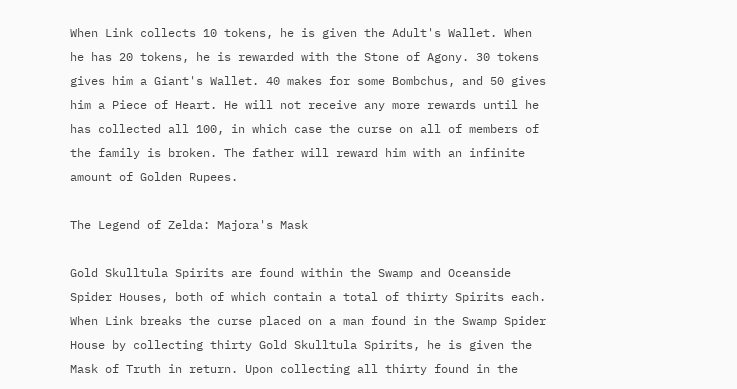When Link collects 10 tokens, he is given the Adult's Wallet. When he has 20 tokens, he is rewarded with the Stone of Agony. 30 tokens gives him a Giant's Wallet. 40 makes for some Bombchus, and 50 gives him a Piece of Heart. He will not receive any more rewards until he has collected all 100, in which case the curse on all of members of the family is broken. The father will reward him with an infinite amount of Golden Rupees.

The Legend of Zelda: Majora's Mask

Gold Skulltula Spirits are found within the Swamp and Oceanside Spider Houses, both of which contain a total of thirty Spirits each. When Link breaks the curse placed on a man found in the Swamp Spider House by collecting thirty Gold Skulltula Spirits, he is given the Mask of Truth in return. Upon collecting all thirty found in the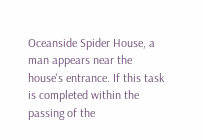Oceanside Spider House, a man appears near the house's entrance. If this task is completed within the passing of the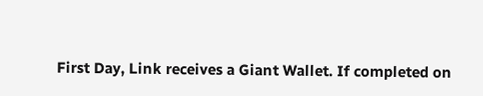First Day, Link receives a Giant Wallet. If completed on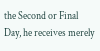the Second or Final Day, he receives merely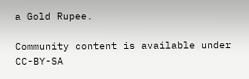a Gold Rupee.

Community content is available under CC-BY-SA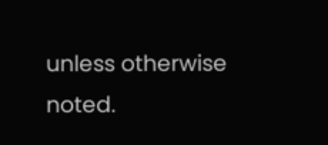unless otherwise noted.